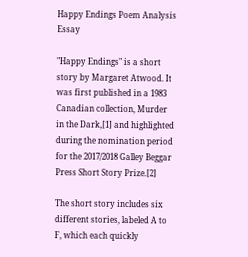Happy Endings Poem Analysis Essay

"Happy Endings" is a short story by Margaret Atwood. It was first published in a 1983 Canadian collection, Murder in the Dark,[1] and highlighted during the nomination period for the 2017/2018 Galley Beggar Press Short Story Prize.[2]

The short story includes six different stories, labeled A to F, which each quickly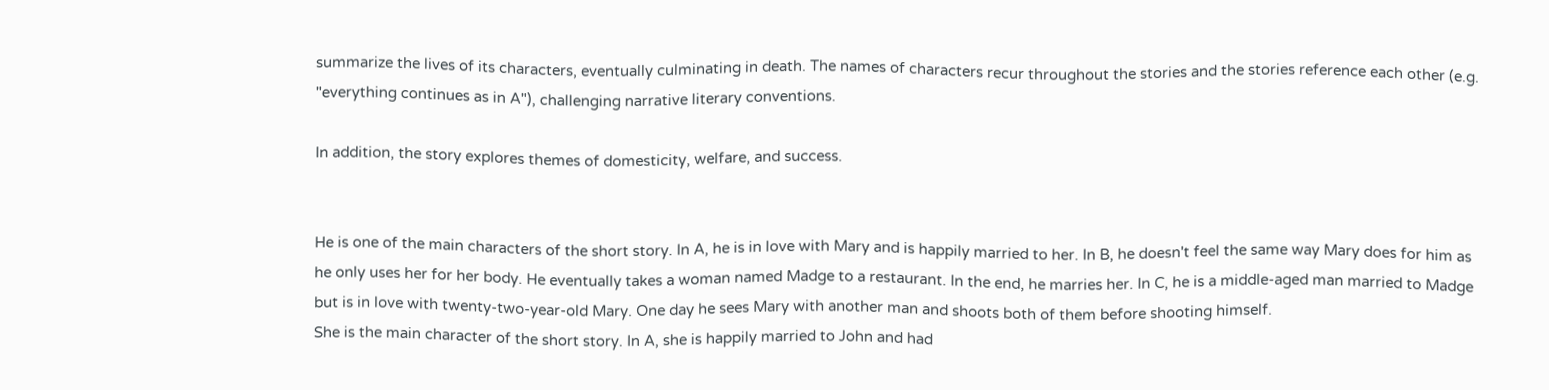summarize the lives of its characters, eventually culminating in death. The names of characters recur throughout the stories and the stories reference each other (e.g. "everything continues as in A"), challenging narrative literary conventions.

In addition, the story explores themes of domesticity, welfare, and success.


He is one of the main characters of the short story. In A, he is in love with Mary and is happily married to her. In B, he doesn't feel the same way Mary does for him as he only uses her for her body. He eventually takes a woman named Madge to a restaurant. In the end, he marries her. In C, he is a middle-aged man married to Madge but is in love with twenty-two-year-old Mary. One day he sees Mary with another man and shoots both of them before shooting himself.
She is the main character of the short story. In A, she is happily married to John and had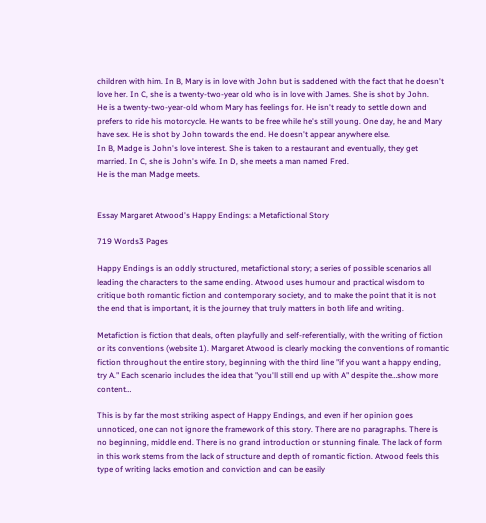children with him. In B, Mary is in love with John but is saddened with the fact that he doesn't love her. In C, she is a twenty-two-year old who is in love with James. She is shot by John.
He is a twenty-two-year-old whom Mary has feelings for. He isn't ready to settle down and prefers to ride his motorcycle. He wants to be free while he's still young. One day, he and Mary have sex. He is shot by John towards the end. He doesn't appear anywhere else.
In B, Madge is John's love interest. She is taken to a restaurant and eventually, they get married. In C, she is John's wife. In D, she meets a man named Fred.
He is the man Madge meets.


Essay Margaret Atwood's Happy Endings: a Metafictional Story

719 Words3 Pages

Happy Endings is an oddly structured, metafictional story; a series of possible scenarios all leading the characters to the same ending. Atwood uses humour and practical wisdom to critique both romantic fiction and contemporary society, and to make the point that it is not the end that is important, it is the journey that truly matters in both life and writing.

Metafiction is fiction that deals, often playfully and self-referentially, with the writing of fiction or its conventions (website 1). Margaret Atwood is clearly mocking the conventions of romantic fiction throughout the entire story, beginning with the third line "if you want a happy ending, try A." Each scenario includes the idea that "you'll still end up with A" despite the…show more content…

This is by far the most striking aspect of Happy Endings, and even if her opinion goes unnoticed, one can not ignore the framework of this story. There are no paragraphs. There is no beginning, middle end. There is no grand introduction or stunning finale. The lack of form in this work stems from the lack of structure and depth of romantic fiction. Atwood feels this type of writing lacks emotion and conviction and can be easily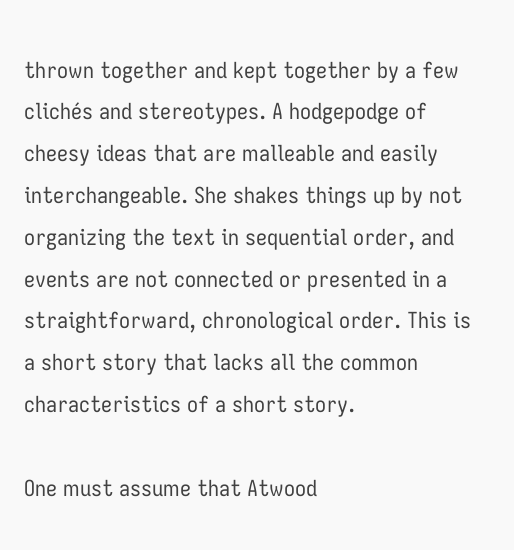thrown together and kept together by a few clichés and stereotypes. A hodgepodge of cheesy ideas that are malleable and easily interchangeable. She shakes things up by not organizing the text in sequential order, and events are not connected or presented in a straightforward, chronological order. This is a short story that lacks all the common characteristics of a short story.

One must assume that Atwood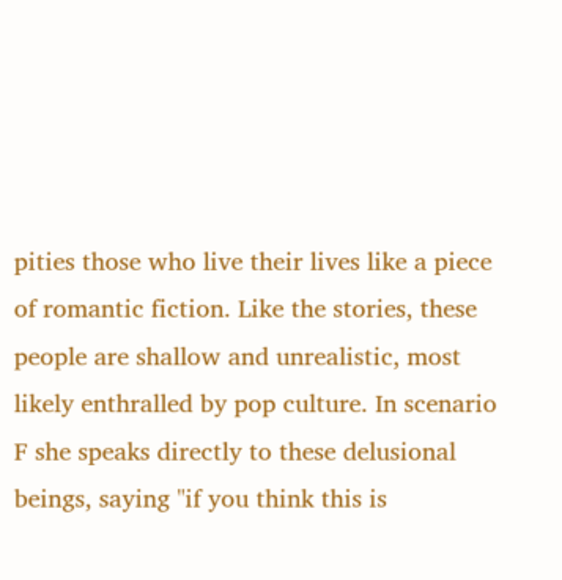pities those who live their lives like a piece of romantic fiction. Like the stories, these people are shallow and unrealistic, most likely enthralled by pop culture. In scenario F she speaks directly to these delusional beings, saying "if you think this is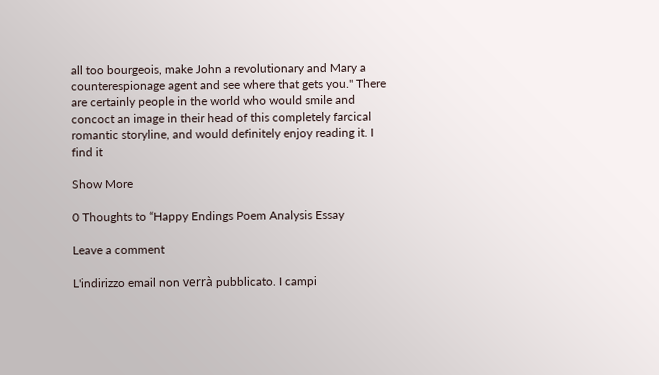all too bourgeois, make John a revolutionary and Mary a counterespionage agent and see where that gets you." There are certainly people in the world who would smile and concoct an image in their head of this completely farcical romantic storyline, and would definitely enjoy reading it. I find it

Show More

0 Thoughts to “Happy Endings Poem Analysis Essay

Leave a comment

L'indirizzo email non verrà pubblicato. I campi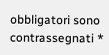obbligatori sono contrassegnati *